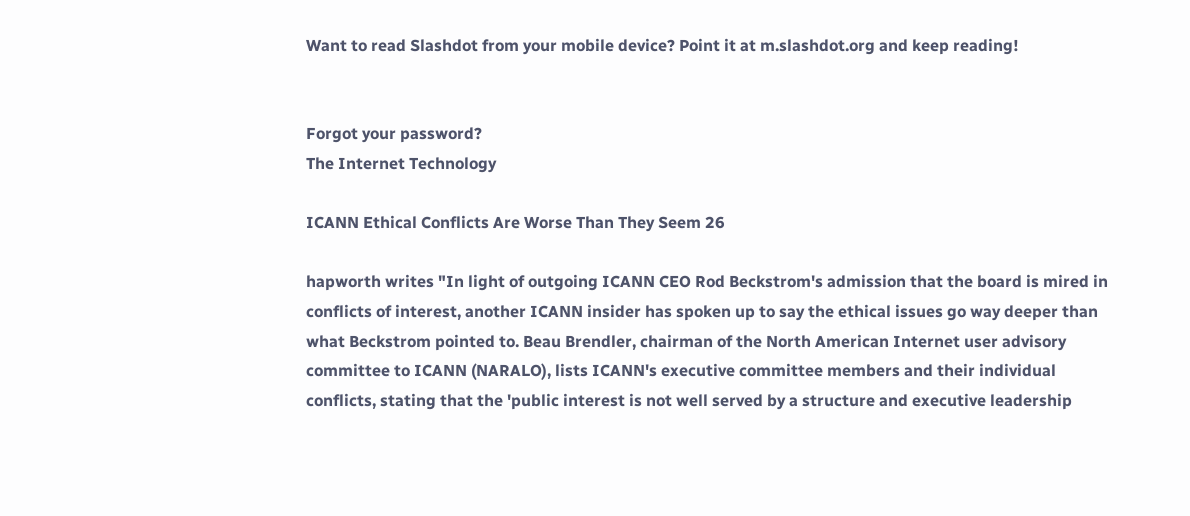Want to read Slashdot from your mobile device? Point it at m.slashdot.org and keep reading!


Forgot your password?
The Internet Technology

ICANN Ethical Conflicts Are Worse Than They Seem 26

hapworth writes "In light of outgoing ICANN CEO Rod Beckstrom's admission that the board is mired in conflicts of interest, another ICANN insider has spoken up to say the ethical issues go way deeper than what Beckstrom pointed to. Beau Brendler, chairman of the North American Internet user advisory committee to ICANN (NARALO), lists ICANN's executive committee members and their individual conflicts, stating that the 'public interest is not well served by a structure and executive leadership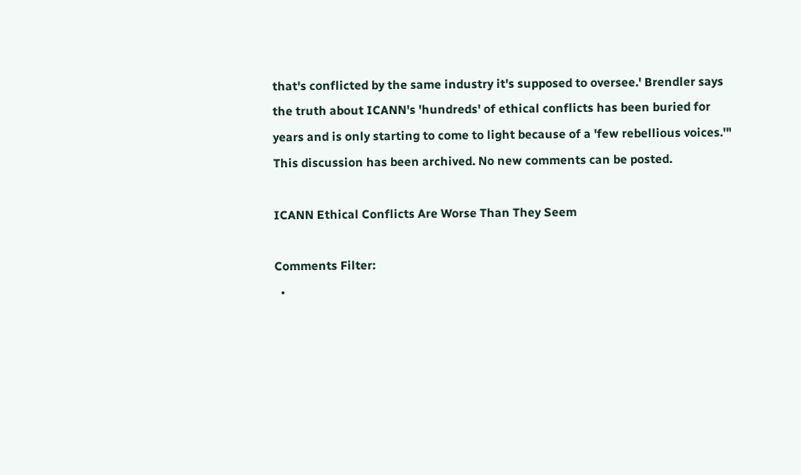that's conflicted by the same industry it's supposed to oversee.' Brendler says the truth about ICANN's 'hundreds' of ethical conflicts has been buried for years and is only starting to come to light because of a 'few rebellious voices.'"
This discussion has been archived. No new comments can be posted.

ICANN Ethical Conflicts Are Worse Than They Seem

Comments Filter:
  •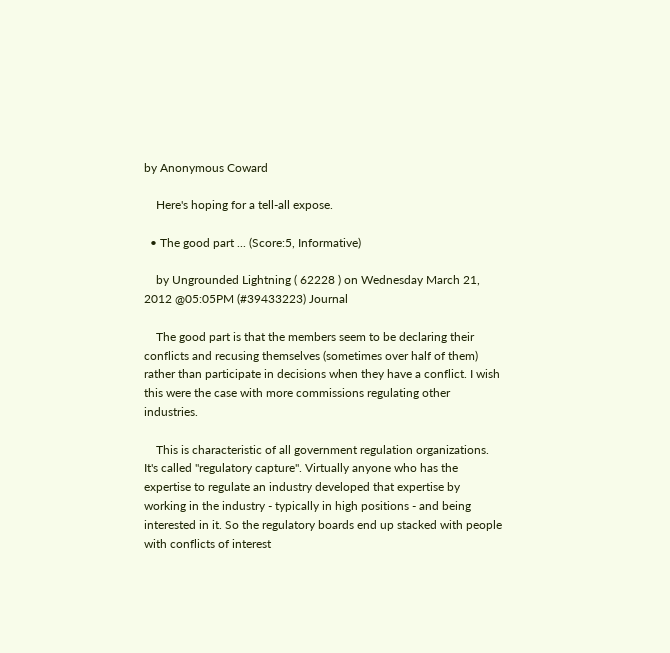by Anonymous Coward

    Here's hoping for a tell-all expose.

  • The good part ... (Score:5, Informative)

    by Ungrounded Lightning ( 62228 ) on Wednesday March 21, 2012 @05:05PM (#39433223) Journal

    The good part is that the members seem to be declaring their conflicts and recusing themselves (sometimes over half of them) rather than participate in decisions when they have a conflict. I wish this were the case with more commissions regulating other industries.

    This is characteristic of all government regulation organizations. It's called "regulatory capture". Virtually anyone who has the expertise to regulate an industry developed that expertise by working in the industry - typically in high positions - and being interested in it. So the regulatory boards end up stacked with people with conflicts of interest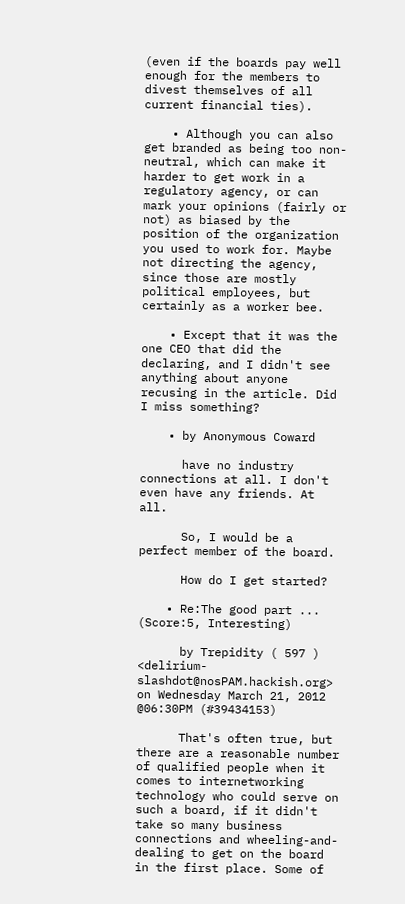(even if the boards pay well enough for the members to divest themselves of all current financial ties).

    • Although you can also get branded as being too non-neutral, which can make it harder to get work in a regulatory agency, or can mark your opinions (fairly or not) as biased by the position of the organization you used to work for. Maybe not directing the agency, since those are mostly political employees, but certainly as a worker bee.

    • Except that it was the one CEO that did the declaring, and I didn't see anything about anyone recusing in the article. Did I miss something?

    • by Anonymous Coward

      have no industry connections at all. I don't even have any friends. At all.

      So, I would be a perfect member of the board.

      How do I get started?

    • Re:The good part ... (Score:5, Interesting)

      by Trepidity ( 597 ) <delirium-slashdot@nosPAM.hackish.org> on Wednesday March 21, 2012 @06:30PM (#39434153)

      That's often true, but there are a reasonable number of qualified people when it comes to internetworking technology who could serve on such a board, if it didn't take so many business connections and wheeling-and-dealing to get on the board in the first place. Some of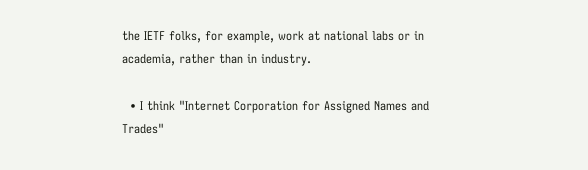the IETF folks, for example, work at national labs or in academia, rather than in industry.

  • I think "Internet Corporation for Assigned Names and Trades"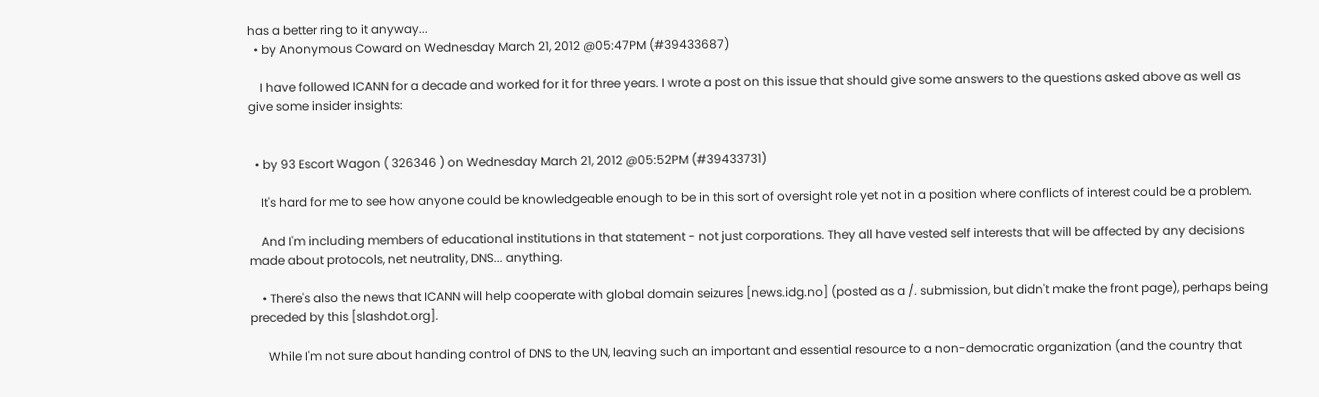has a better ring to it anyway...
  • by Anonymous Coward on Wednesday March 21, 2012 @05:47PM (#39433687)

    I have followed ICANN for a decade and worked for it for three years. I wrote a post on this issue that should give some answers to the questions asked above as well as give some insider insights:


  • by 93 Escort Wagon ( 326346 ) on Wednesday March 21, 2012 @05:52PM (#39433731)

    It's hard for me to see how anyone could be knowledgeable enough to be in this sort of oversight role yet not in a position where conflicts of interest could be a problem.

    And I'm including members of educational institutions in that statement - not just corporations. They all have vested self interests that will be affected by any decisions made about protocols, net neutrality, DNS... anything.

    • There's also the news that ICANN will help cooperate with global domain seizures [news.idg.no] (posted as a /. submission, but didn't make the front page), perhaps being preceded by this [slashdot.org].

      While I'm not sure about handing control of DNS to the UN, leaving such an important and essential resource to a non-democratic organization (and the country that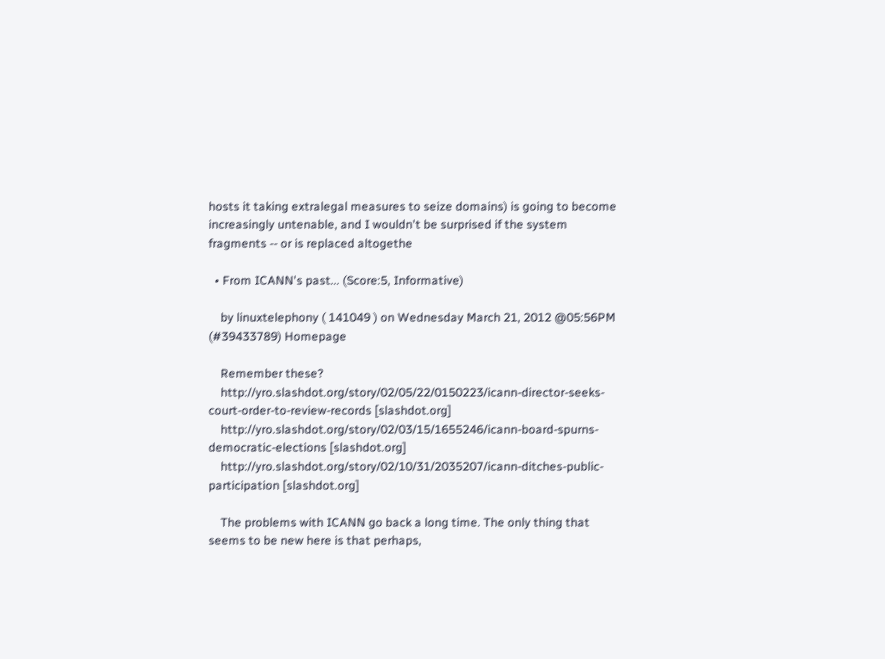hosts it taking extralegal measures to seize domains) is going to become increasingly untenable, and I wouldn't be surprised if the system fragments -- or is replaced altogethe

  • From ICANN's past... (Score:5, Informative)

    by linuxtelephony ( 141049 ) on Wednesday March 21, 2012 @05:56PM (#39433789) Homepage

    Remember these?
    http://yro.slashdot.org/story/02/05/22/0150223/icann-director-seeks-court-order-to-review-records [slashdot.org]
    http://yro.slashdot.org/story/02/03/15/1655246/icann-board-spurns-democratic-elections [slashdot.org]
    http://yro.slashdot.org/story/02/10/31/2035207/icann-ditches-public-participation [slashdot.org]

    The problems with ICANN go back a long time. The only thing that seems to be new here is that perhaps,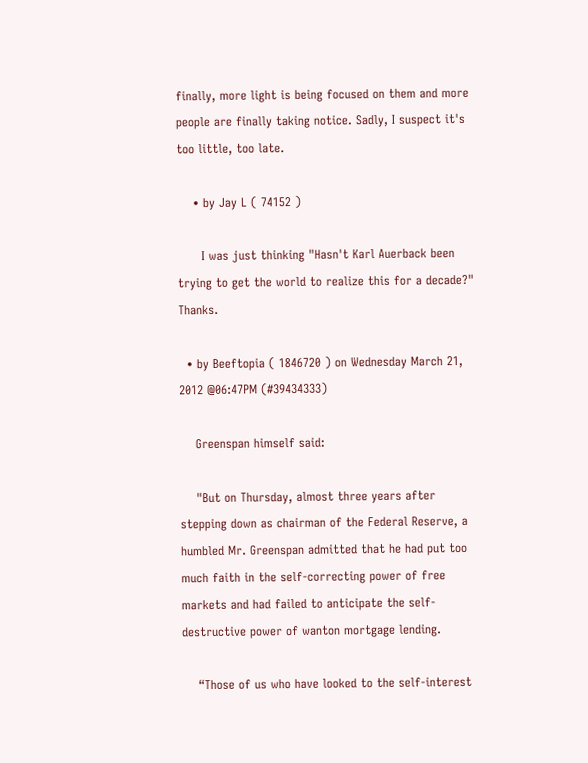finally, more light is being focused on them and more people are finally taking notice. Sadly, I suspect it's too little, too late.

    • by Jay L ( 74152 )

      I was just thinking "Hasn't Karl Auerback been trying to get the world to realize this for a decade?" Thanks.

  • by Beeftopia ( 1846720 ) on Wednesday March 21, 2012 @06:47PM (#39434333)

    Greenspan himself said:

    "But on Thursday, almost three years after stepping down as chairman of the Federal Reserve, a humbled Mr. Greenspan admitted that he had put too much faith in the self-correcting power of free markets and had failed to anticipate the self-destructive power of wanton mortgage lending.

    “Those of us who have looked to the self-interest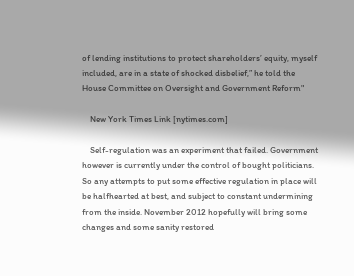of lending institutions to protect shareholders’ equity, myself included, are in a state of shocked disbelief,” he told the House Committee on Oversight and Government Reform"

    New York Times Link [nytimes.com]

    Self-regulation was an experiment that failed. Government however is currently under the control of bought politicians. So any attempts to put some effective regulation in place will be halfhearted at best, and subject to constant undermining from the inside. November 2012 hopefully will bring some changes and some sanity restored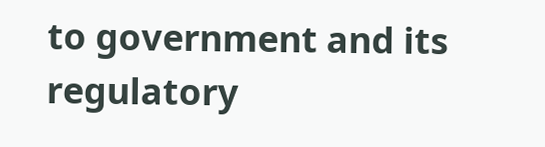to government and its regulatory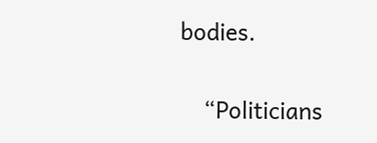bodies.

    “Politicians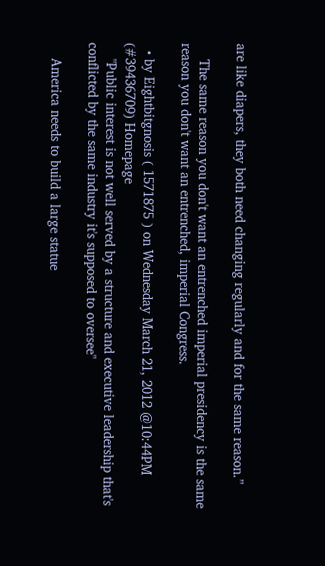are like diapers, they both need changing regularly and for the same reason.”

    The same reason you don't want an entrenched imperial presidency is the same reason you don't want an entrenched, imperial Congress.

  • by Eightbitgnosis ( 1571875 ) on Wednesday March 21, 2012 @10:44PM (#39436709) Homepage
    "Public interest is not well served by a structure and executive leadership that's conflicted by the same industry it's supposed to oversee"

    America needs to build a large statue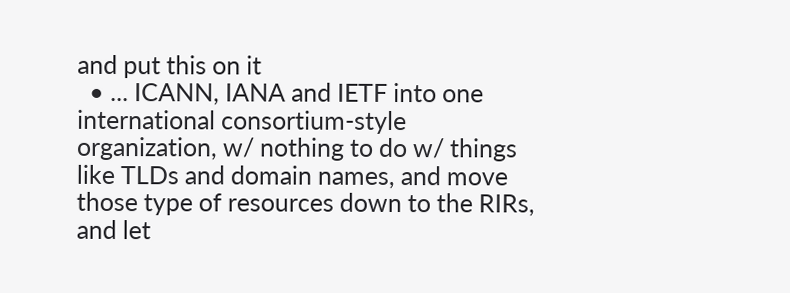and put this on it
  • ... ICANN, IANA and IETF into one international consortium-style organization, w/ nothing to do w/ things like TLDs and domain names, and move those type of resources down to the RIRs, and let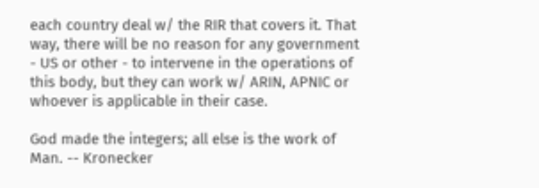each country deal w/ the RIR that covers it. That way, there will be no reason for any government - US or other - to intervene in the operations of this body, but they can work w/ ARIN, APNIC or whoever is applicable in their case.

God made the integers; all else is the work of Man. -- Kronecker